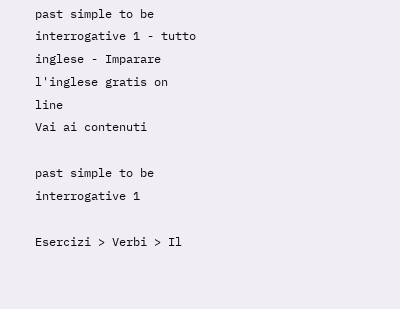past simple to be interrogative 1 - tutto inglese - Imparare l'inglese gratis on line
Vai ai contenuti

past simple to be interrogative 1

Esercizi > Verbi > Il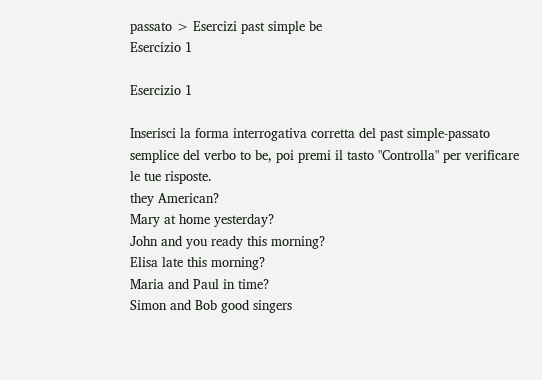passato > Esercizi past simple be
Esercizio 1

Esercizio 1

Inserisci la forma interrogativa corretta del past simple-passato semplice del verbo to be, poi premi il tasto "Controlla" per verificare le tue risposte.
they American?
Mary at home yesterday?
John and you ready this morning?
Elisa late this morning?
Maria and Paul in time?
Simon and Bob good singers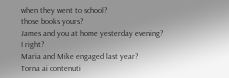when they went to school?
those books yours?
James and you at home yesterday evening?
I right?
Maria and Mike engaged last year?
Torna ai contenuti